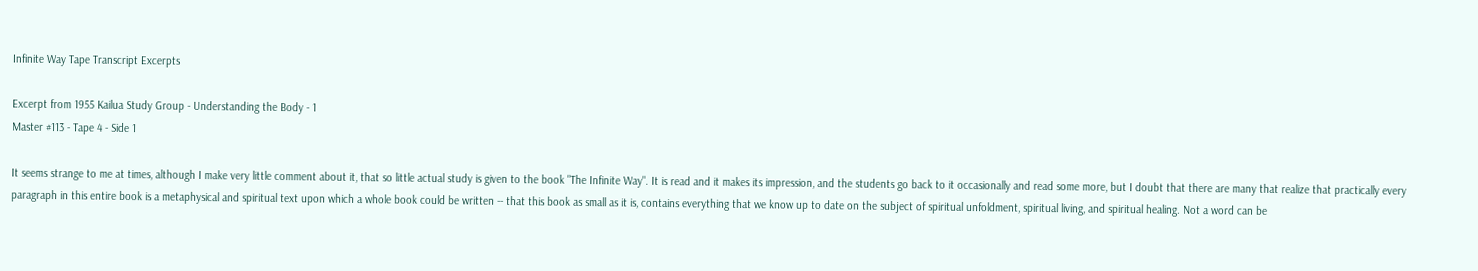Infinite Way Tape Transcript Excerpts

Excerpt from 1955 Kailua Study Group - Understanding the Body - 1
Master #113 - Tape 4 - Side 1

It seems strange to me at times, although I make very little comment about it, that so little actual study is given to the book "The Infinite Way". It is read and it makes its impression, and the students go back to it occasionally and read some more, but I doubt that there are many that realize that practically every paragraph in this entire book is a metaphysical and spiritual text upon which a whole book could be written -- that this book as small as it is, contains everything that we know up to date on the subject of spiritual unfoldment, spiritual living, and spiritual healing. Not a word can be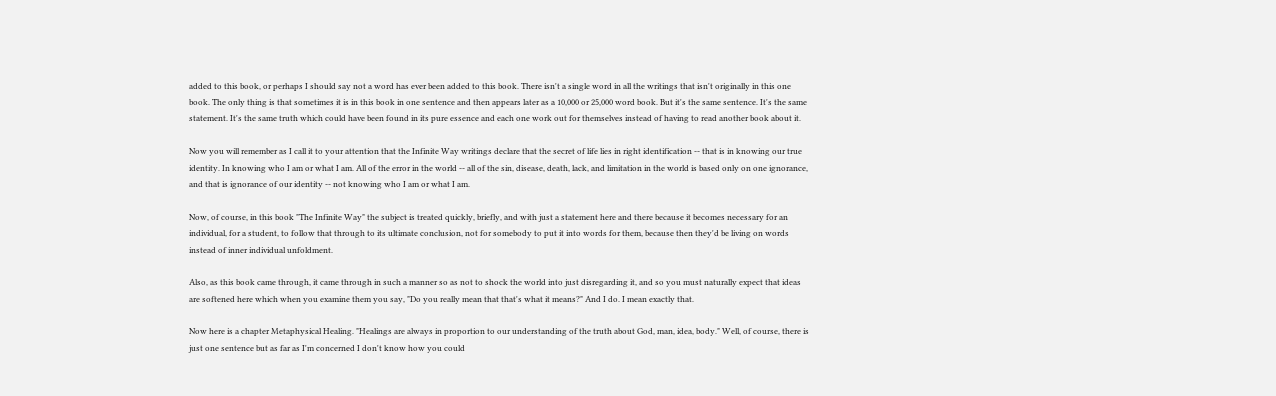added to this book, or perhaps I should say not a word has ever been added to this book. There isn't a single word in all the writings that isn't originally in this one book. The only thing is that sometimes it is in this book in one sentence and then appears later as a 10,000 or 25,000 word book. But it's the same sentence. It's the same statement. It's the same truth which could have been found in its pure essence and each one work out for themselves instead of having to read another book about it.

Now you will remember as I call it to your attention that the Infinite Way writings declare that the secret of life lies in right identification -- that is in knowing our true identity. In knowing who I am or what I am. All of the error in the world -- all of the sin, disease, death, lack, and limitation in the world is based only on one ignorance, and that is ignorance of our identity -- not knowing who I am or what I am.

Now, of course, in this book "The Infinite Way" the subject is treated quickly, briefly, and with just a statement here and there because it becomes necessary for an individual, for a student, to follow that through to its ultimate conclusion, not for somebody to put it into words for them, because then they'd be living on words instead of inner individual unfoldment.

Also, as this book came through, it came through in such a manner so as not to shock the world into just disregarding it, and so you must naturally expect that ideas are softened here which when you examine them you say, "Do you really mean that that's what it means?" And I do. I mean exactly that.

Now here is a chapter Metaphysical Healing. "Healings are always in proportion to our understanding of the truth about God, man, idea, body." Well, of course, there is just one sentence but as far as I'm concerned I don't know how you could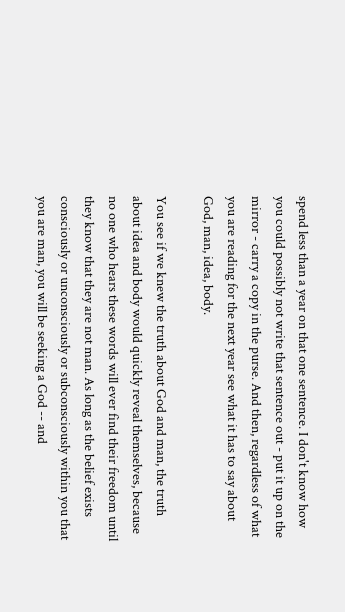spend less than a year on that one sentence. I don't know how you could possibly not write that sentence out - put it up on the mirror - carry a copy in the purse. And then, regardless of what you are reading for the next year see what it has to say about God, man, idea, body.

You see if we knew the truth about God and man, the truth about idea and body would quickly reveal themselves, because no one who hears these words will ever find their freedom until they know that they are not man. As long as the belief exists consciously or unconsciously or subconsciously within you that you are man, you will be seeking a God -- and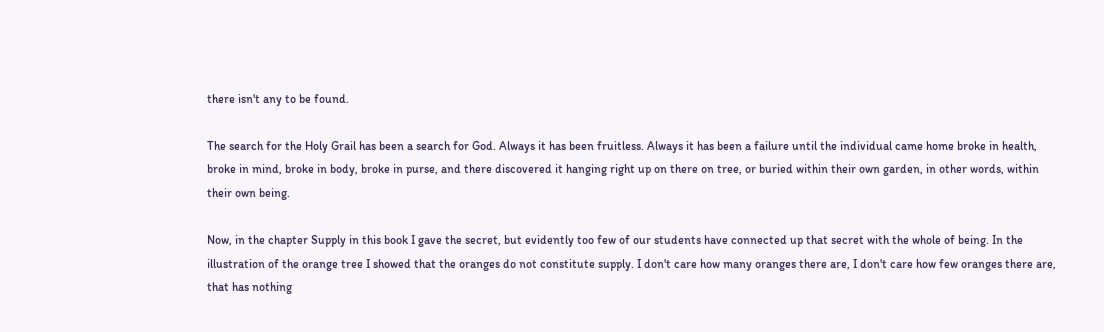there isn't any to be found.

The search for the Holy Grail has been a search for God. Always it has been fruitless. Always it has been a failure until the individual came home broke in health, broke in mind, broke in body, broke in purse, and there discovered it hanging right up on there on tree, or buried within their own garden, in other words, within their own being.

Now, in the chapter Supply in this book I gave the secret, but evidently too few of our students have connected up that secret with the whole of being. In the illustration of the orange tree I showed that the oranges do not constitute supply. I don't care how many oranges there are, I don't care how few oranges there are, that has nothing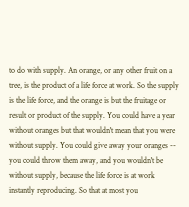to do with supply. An orange, or any other fruit on a tree, is the product of a life force at work. So the supply is the life force, and the orange is but the fruitage or result or product of the supply. You could have a year without oranges but that wouldn't mean that you were without supply. You could give away your oranges -- you could throw them away, and you wouldn't be without supply, because the life force is at work instantly reproducing. So that at most you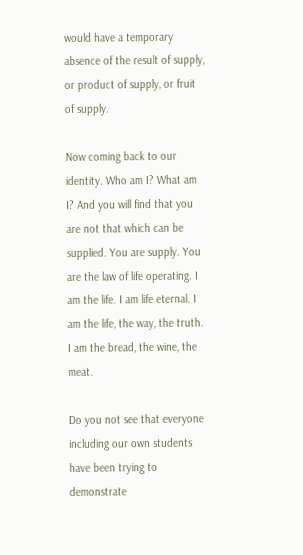would have a temporary absence of the result of supply, or product of supply, or fruit of supply.

Now coming back to our identity. Who am I? What am I? And you will find that you are not that which can be supplied. You are supply. You are the law of life operating. I am the life. I am life eternal. I am the life, the way, the truth. I am the bread, the wine, the meat.

Do you not see that everyone including our own students have been trying to demonstrate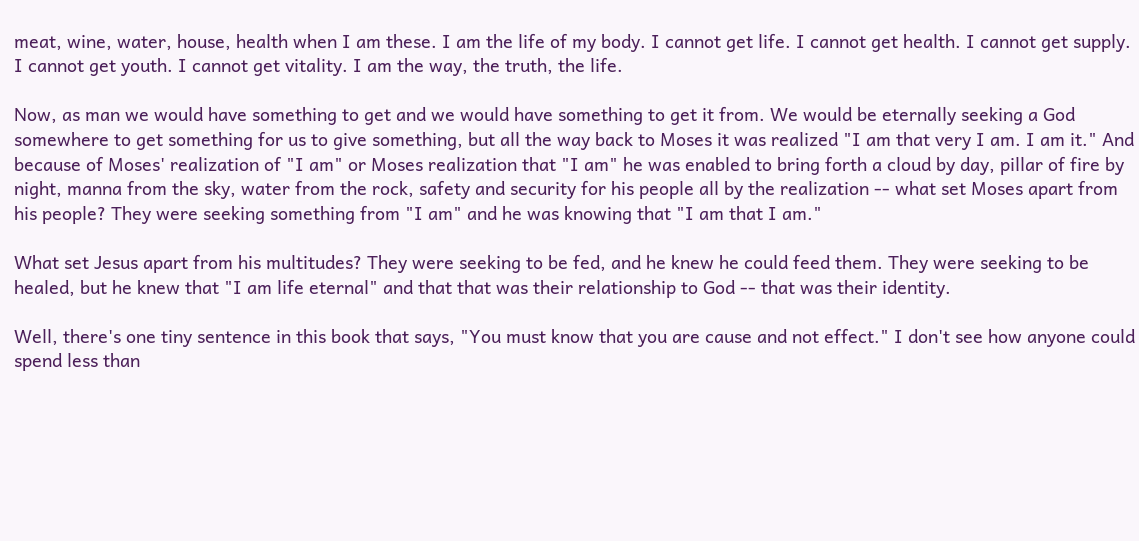meat, wine, water, house, health when I am these. I am the life of my body. I cannot get life. I cannot get health. I cannot get supply. I cannot get youth. I cannot get vitality. I am the way, the truth, the life.

Now, as man we would have something to get and we would have something to get it from. We would be eternally seeking a God somewhere to get something for us to give something, but all the way back to Moses it was realized "I am that very I am. I am it." And because of Moses' realization of "I am" or Moses realization that "I am" he was enabled to bring forth a cloud by day, pillar of fire by night, manna from the sky, water from the rock, safety and security for his people all by the realization -- what set Moses apart from his people? They were seeking something from "I am" and he was knowing that "I am that I am."

What set Jesus apart from his multitudes? They were seeking to be fed, and he knew he could feed them. They were seeking to be healed, but he knew that "I am life eternal" and that that was their relationship to God -- that was their identity.

Well, there's one tiny sentence in this book that says, "You must know that you are cause and not effect." I don't see how anyone could spend less than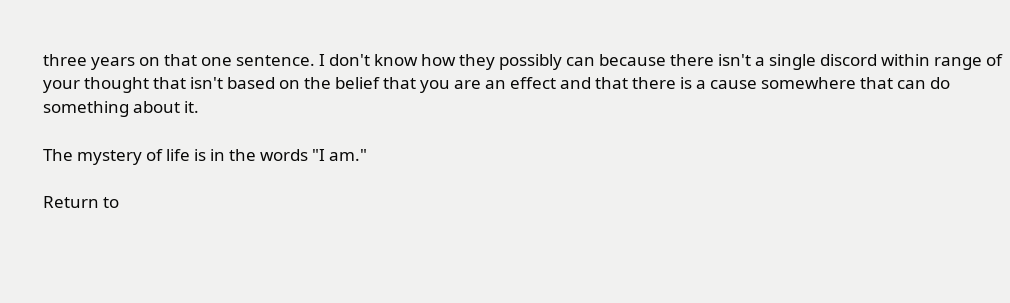three years on that one sentence. I don't know how they possibly can because there isn't a single discord within range of your thought that isn't based on the belief that you are an effect and that there is a cause somewhere that can do something about it.

The mystery of life is in the words "I am."

Return to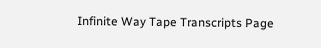Infinite Way Tape Transcripts Page